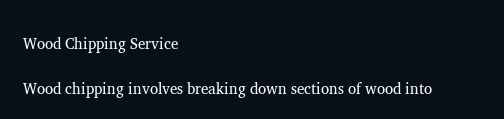Wood Chipping Service

Wood chipping involves breaking down sections of wood into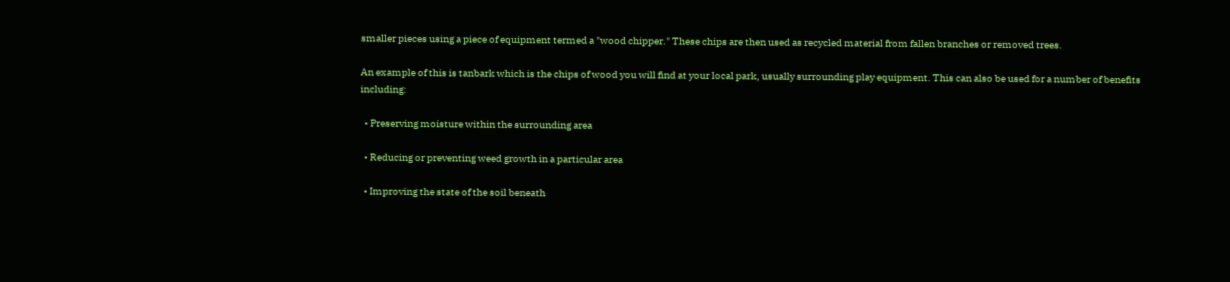smaller pieces using a piece of equipment termed a "wood chipper." These chips are then used as recycled material from fallen branches or removed trees.

An example of this is tanbark which is the chips of wood you will find at your local park, usually surrounding play equipment. This can also be used for a number of benefits including:

  • Preserving moisture within the surrounding area

  • Reducing or preventing weed growth in a particular area

  • Improving the state of the soil beneath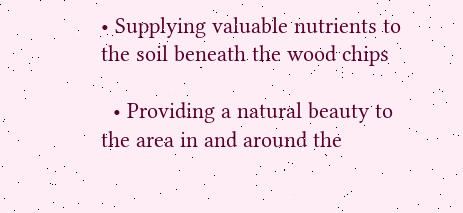• Supplying valuable nutrients to the soil beneath the wood chips

  • Providing a natural beauty to the area in and around the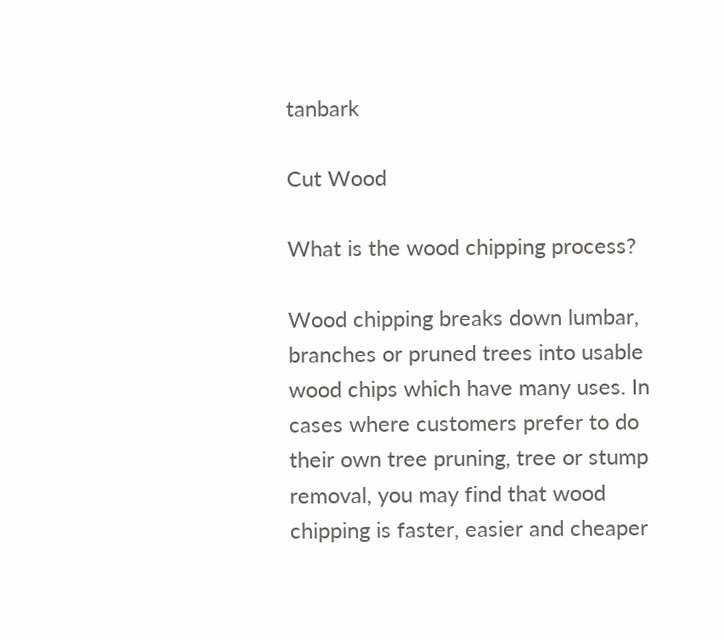tanbark

Cut Wood

What is the wood chipping process?

Wood chipping breaks down lumbar, branches or pruned trees into usable wood chips which have many uses. In cases where customers prefer to do their own tree pruning, tree or stump removal, you may find that wood chipping is faster, easier and cheaper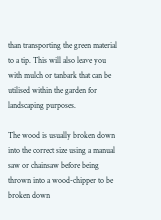than transporting the green material to a tip. This will also leave you with mulch or tanbark that can be utilised within the garden for landscaping purposes.

The wood is usually broken down into the correct size using a manual saw or chainsaw before being thrown into a wood-chipper to be broken down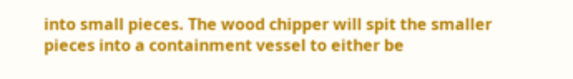into small pieces. The wood chipper will spit the smaller pieces into a containment vessel to either be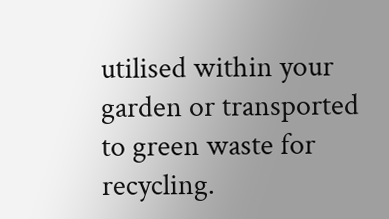utilised within your garden or transported to green waste for recycling.